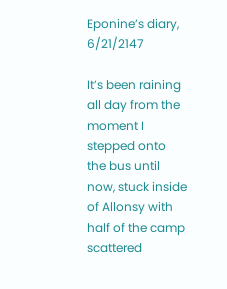Eponine’s diary, 6/21/2147

It’s been raining all day from the moment I stepped onto the bus until now, stuck inside of Allonsy with half of the camp scattered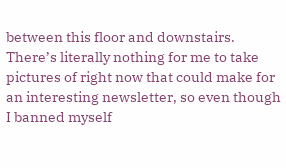between this floor and downstairs. There’s literally nothing for me to take pictures of right now that could make for an interesting newsletter, so even though I banned myself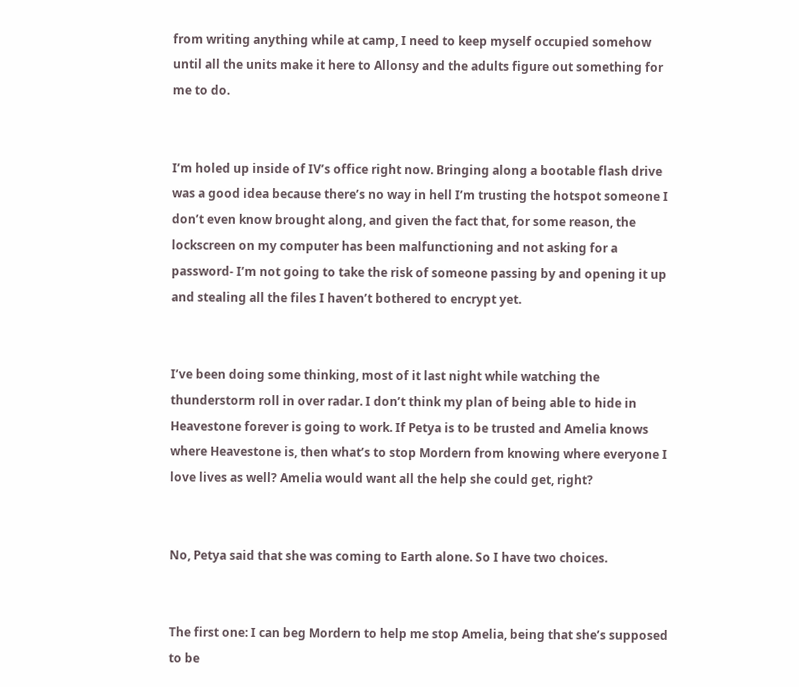from writing anything while at camp, I need to keep myself occupied somehow until all the units make it here to Allonsy and the adults figure out something for me to do.


I’m holed up inside of IV’s office right now. Bringing along a bootable flash drive was a good idea because there’s no way in hell I’m trusting the hotspot someone I don’t even know brought along, and given the fact that, for some reason, the lockscreen on my computer has been malfunctioning and not asking for a password- I’m not going to take the risk of someone passing by and opening it up and stealing all the files I haven’t bothered to encrypt yet.


I’ve been doing some thinking, most of it last night while watching the thunderstorm roll in over radar. I don’t think my plan of being able to hide in Heavestone forever is going to work. If Petya is to be trusted and Amelia knows where Heavestone is, then what’s to stop Mordern from knowing where everyone I love lives as well? Amelia would want all the help she could get, right?


No, Petya said that she was coming to Earth alone. So I have two choices.


The first one: I can beg Mordern to help me stop Amelia, being that she’s supposed to be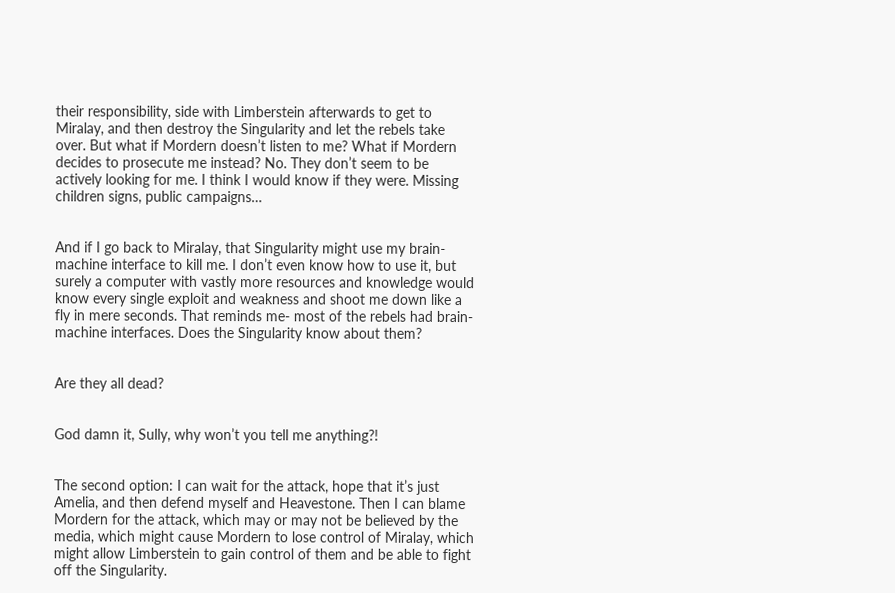their responsibility, side with Limberstein afterwards to get to Miralay, and then destroy the Singularity and let the rebels take over. But what if Mordern doesn’t listen to me? What if Mordern decides to prosecute me instead? No. They don’t seem to be actively looking for me. I think I would know if they were. Missing children signs, public campaigns…


And if I go back to Miralay, that Singularity might use my brain-machine interface to kill me. I don’t even know how to use it, but surely a computer with vastly more resources and knowledge would know every single exploit and weakness and shoot me down like a fly in mere seconds. That reminds me- most of the rebels had brain-machine interfaces. Does the Singularity know about them?


Are they all dead?


God damn it, Sully, why won’t you tell me anything?!


The second option: I can wait for the attack, hope that it’s just Amelia, and then defend myself and Heavestone. Then I can blame Mordern for the attack, which may or may not be believed by the media, which might cause Mordern to lose control of Miralay, which might allow Limberstein to gain control of them and be able to fight off the Singularity.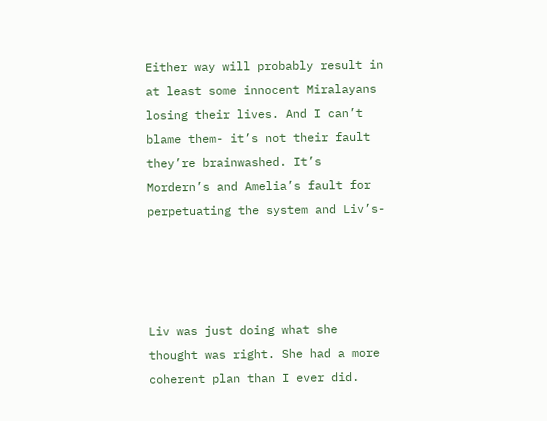Either way will probably result in at least some innocent Miralayans losing their lives. And I can’t blame them- it’s not their fault they’re brainwashed. It’s Mordern’s and Amelia’s fault for perpetuating the system and Liv’s-




Liv was just doing what she thought was right. She had a more coherent plan than I ever did.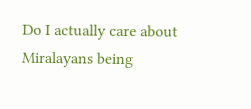Do I actually care about Miralayans being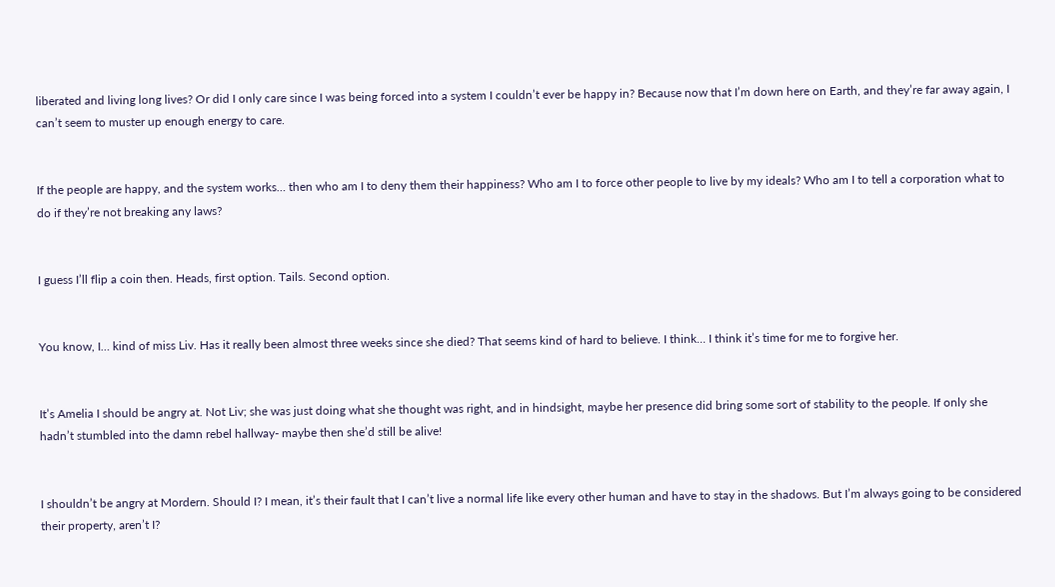liberated and living long lives? Or did I only care since I was being forced into a system I couldn’t ever be happy in? Because now that I’m down here on Earth, and they’re far away again, I can’t seem to muster up enough energy to care.


If the people are happy, and the system works… then who am I to deny them their happiness? Who am I to force other people to live by my ideals? Who am I to tell a corporation what to do if they’re not breaking any laws?


I guess I’ll flip a coin then. Heads, first option. Tails. Second option.


You know, I… kind of miss Liv. Has it really been almost three weeks since she died? That seems kind of hard to believe. I think… I think it’s time for me to forgive her.


It’s Amelia I should be angry at. Not Liv; she was just doing what she thought was right, and in hindsight, maybe her presence did bring some sort of stability to the people. If only she hadn’t stumbled into the damn rebel hallway- maybe then she’d still be alive!


I shouldn’t be angry at Mordern. Should I? I mean, it’s their fault that I can’t live a normal life like every other human and have to stay in the shadows. But I’m always going to be considered their property, aren’t I?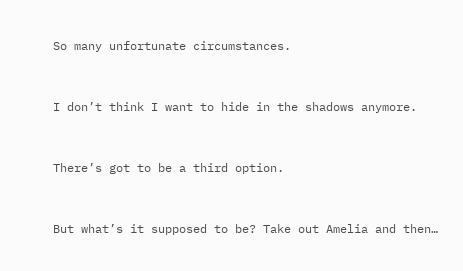So many unfortunate circumstances.


I don’t think I want to hide in the shadows anymore.


There’s got to be a third option.


But what’s it supposed to be? Take out Amelia and then…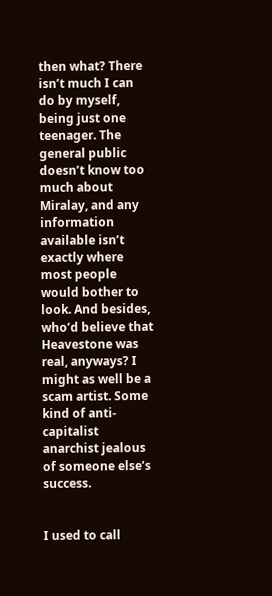then what? There isn’t much I can do by myself, being just one teenager. The general public doesn’t know too much about Miralay, and any information available isn’t exactly where most people would bother to look. And besides, who’d believe that Heavestone was real, anyways? I might as well be a scam artist. Some kind of anti-capitalist anarchist jealous of someone else’s success.


I used to call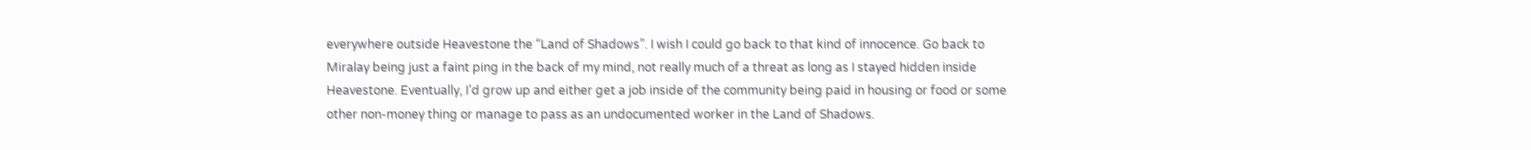everywhere outside Heavestone the “Land of Shadows”. I wish I could go back to that kind of innocence. Go back to Miralay being just a faint ping in the back of my mind, not really much of a threat as long as I stayed hidden inside Heavestone. Eventually, I’d grow up and either get a job inside of the community being paid in housing or food or some other non-money thing or manage to pass as an undocumented worker in the Land of Shadows.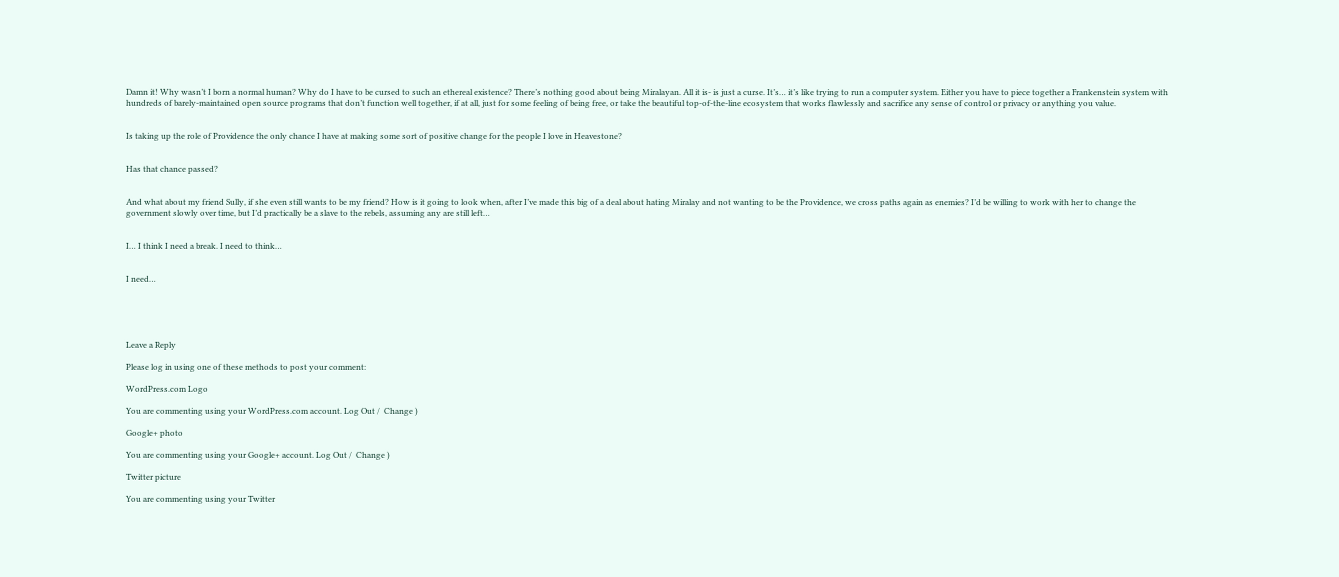Damn it! Why wasn’t I born a normal human? Why do I have to be cursed to such an ethereal existence? There’s nothing good about being Miralayan. All it is- is just a curse. It’s… it’s like trying to run a computer system. Either you have to piece together a Frankenstein system with hundreds of barely-maintained open source programs that don’t function well together, if at all, just for some feeling of being free, or take the beautiful top-of-the-line ecosystem that works flawlessly and sacrifice any sense of control or privacy or anything you value.


Is taking up the role of Providence the only chance I have at making some sort of positive change for the people I love in Heavestone?


Has that chance passed?


And what about my friend Sully, if she even still wants to be my friend? How is it going to look when, after I’ve made this big of a deal about hating Miralay and not wanting to be the Providence, we cross paths again as enemies? I’d be willing to work with her to change the government slowly over time, but I’d practically be a slave to the rebels, assuming any are still left…


I… I think I need a break. I need to think…


I need…





Leave a Reply

Please log in using one of these methods to post your comment:

WordPress.com Logo

You are commenting using your WordPress.com account. Log Out /  Change )

Google+ photo

You are commenting using your Google+ account. Log Out /  Change )

Twitter picture

You are commenting using your Twitter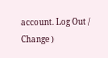account. Log Out /  Change )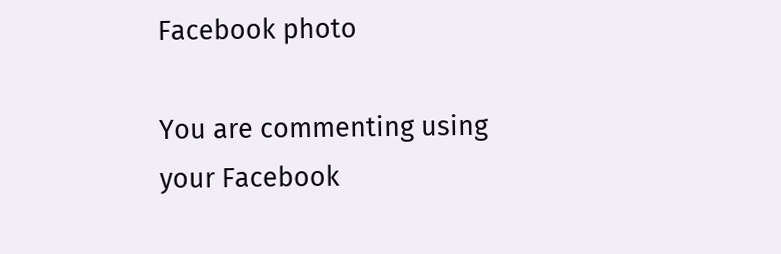Facebook photo

You are commenting using your Facebook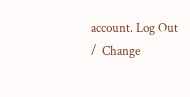account. Log Out /  Change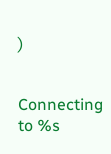)


Connecting to %s